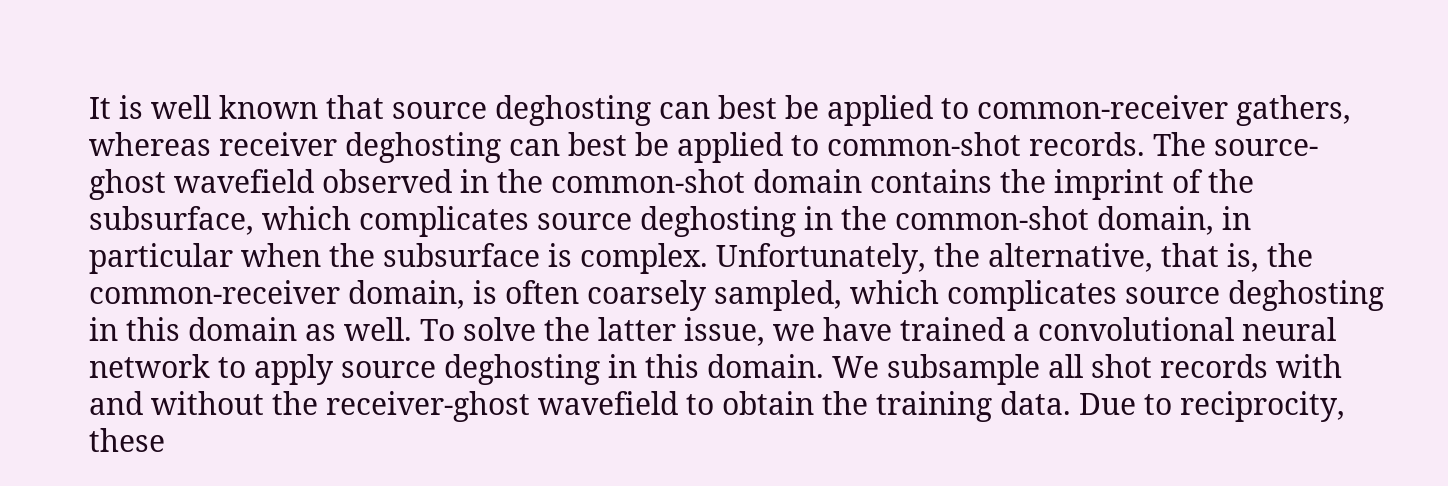It is well known that source deghosting can best be applied to common-receiver gathers, whereas receiver deghosting can best be applied to common-shot records. The source-ghost wavefield observed in the common-shot domain contains the imprint of the subsurface, which complicates source deghosting in the common-shot domain, in particular when the subsurface is complex. Unfortunately, the alternative, that is, the common-receiver domain, is often coarsely sampled, which complicates source deghosting in this domain as well. To solve the latter issue, we have trained a convolutional neural network to apply source deghosting in this domain. We subsample all shot records with and without the receiver-ghost wavefield to obtain the training data. Due to reciprocity, these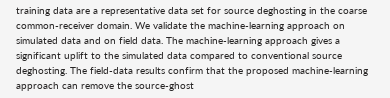training data are a representative data set for source deghosting in the coarse common-receiver domain. We validate the machine-learning approach on simulated data and on field data. The machine-learning approach gives a significant uplift to the simulated data compared to conventional source deghosting. The field-data results confirm that the proposed machine-learning approach can remove the source-ghost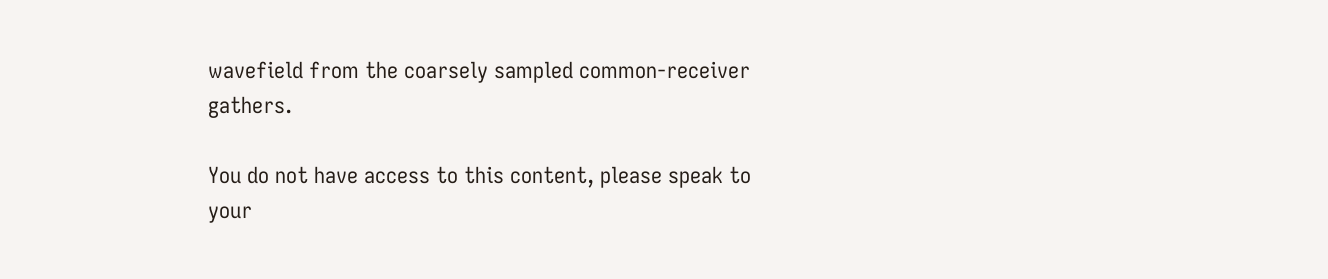wavefield from the coarsely sampled common-receiver gathers.

You do not have access to this content, please speak to your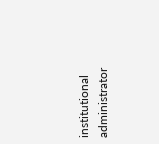institutional administrator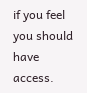if you feel you should have access.